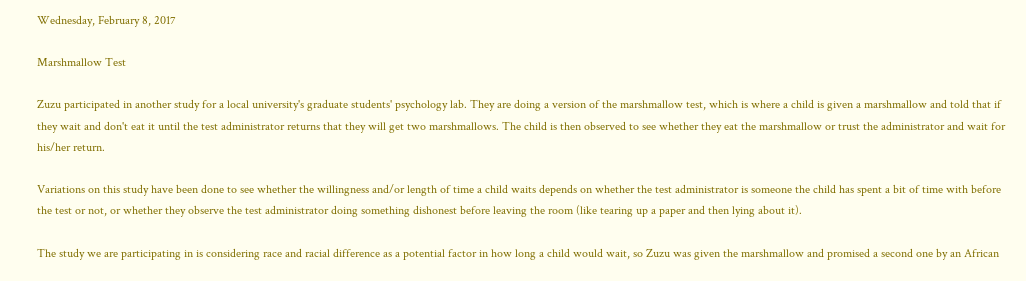Wednesday, February 8, 2017

Marshmallow Test

Zuzu participated in another study for a local university's graduate students' psychology lab. They are doing a version of the marshmallow test, which is where a child is given a marshmallow and told that if they wait and don't eat it until the test administrator returns that they will get two marshmallows. The child is then observed to see whether they eat the marshmallow or trust the administrator and wait for his/her return.

Variations on this study have been done to see whether the willingness and/or length of time a child waits depends on whether the test administrator is someone the child has spent a bit of time with before the test or not, or whether they observe the test administrator doing something dishonest before leaving the room (like tearing up a paper and then lying about it).

The study we are participating in is considering race and racial difference as a potential factor in how long a child would wait, so Zuzu was given the marshmallow and promised a second one by an African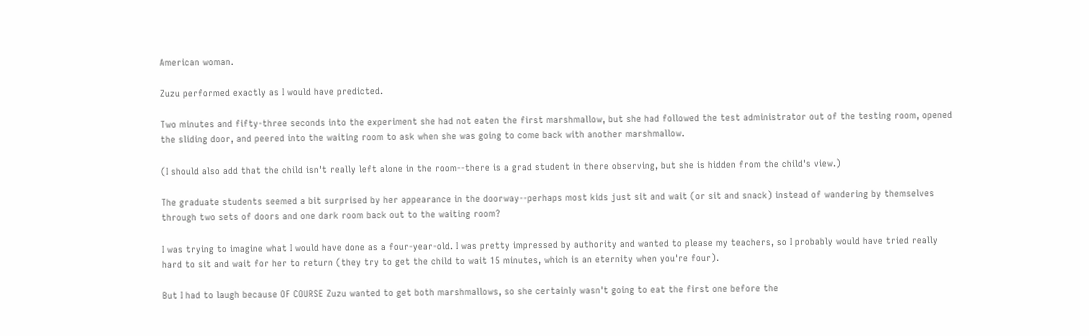American woman.

Zuzu performed exactly as I would have predicted.

Two minutes and fifty-three seconds into the experiment she had not eaten the first marshmallow, but she had followed the test administrator out of the testing room, opened the sliding door, and peered into the waiting room to ask when she was going to come back with another marshmallow.

(I should also add that the child isn't really left alone in the room--there is a grad student in there observing, but she is hidden from the child's view.)

The graduate students seemed a bit surprised by her appearance in the doorway--perhaps most kids just sit and wait (or sit and snack) instead of wandering by themselves through two sets of doors and one dark room back out to the waiting room?

I was trying to imagine what I would have done as a four-year-old. I was pretty impressed by authority and wanted to please my teachers, so I probably would have tried really hard to sit and wait for her to return (they try to get the child to wait 15 minutes, which is an eternity when you're four).

But I had to laugh because OF COURSE Zuzu wanted to get both marshmallows, so she certainly wasn't going to eat the first one before the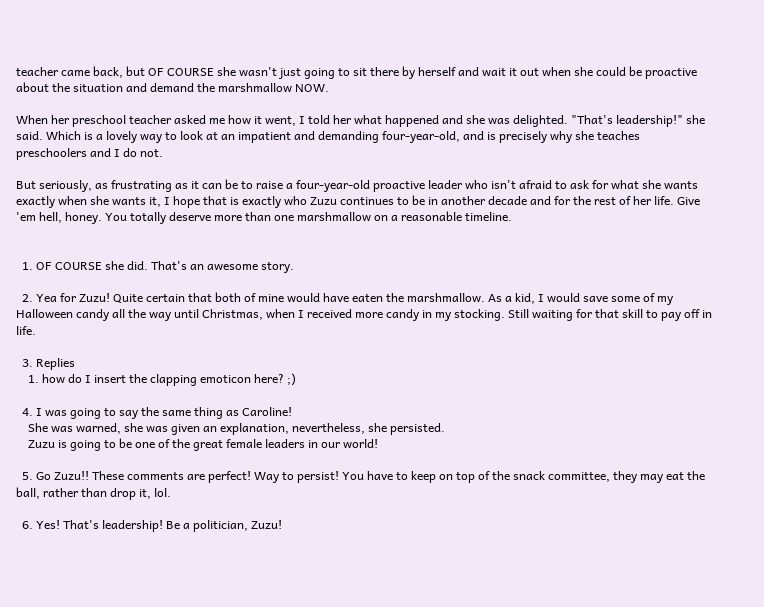teacher came back, but OF COURSE she wasn't just going to sit there by herself and wait it out when she could be proactive about the situation and demand the marshmallow NOW.

When her preschool teacher asked me how it went, I told her what happened and she was delighted. "That's leadership!" she said. Which is a lovely way to look at an impatient and demanding four-year-old, and is precisely why she teaches preschoolers and I do not.

But seriously, as frustrating as it can be to raise a four-year-old proactive leader who isn't afraid to ask for what she wants exactly when she wants it, I hope that is exactly who Zuzu continues to be in another decade and for the rest of her life. Give 'em hell, honey. You totally deserve more than one marshmallow on a reasonable timeline.


  1. OF COURSE she did. That's an awesome story.

  2. Yea for Zuzu! Quite certain that both of mine would have eaten the marshmallow. As a kid, I would save some of my Halloween candy all the way until Christmas, when I received more candy in my stocking. Still waiting for that skill to pay off in life.

  3. Replies
    1. how do I insert the clapping emoticon here? ;)

  4. I was going to say the same thing as Caroline!
    She was warned, she was given an explanation, nevertheless, she persisted.
    Zuzu is going to be one of the great female leaders in our world!

  5. Go Zuzu!! These comments are perfect! Way to persist! You have to keep on top of the snack committee, they may eat the ball, rather than drop it, lol.

  6. Yes! That's leadership! Be a politician, Zuzu!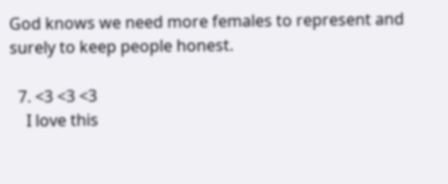God knows we need more females to represent and surely to keep people honest.

  7. <3 <3 <3
    I love this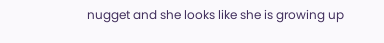nugget and she looks like she is growing up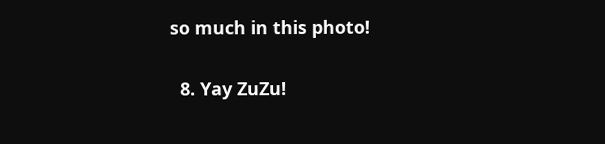so much in this photo!

  8. Yay ZuZu!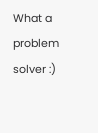What a problem solver :)